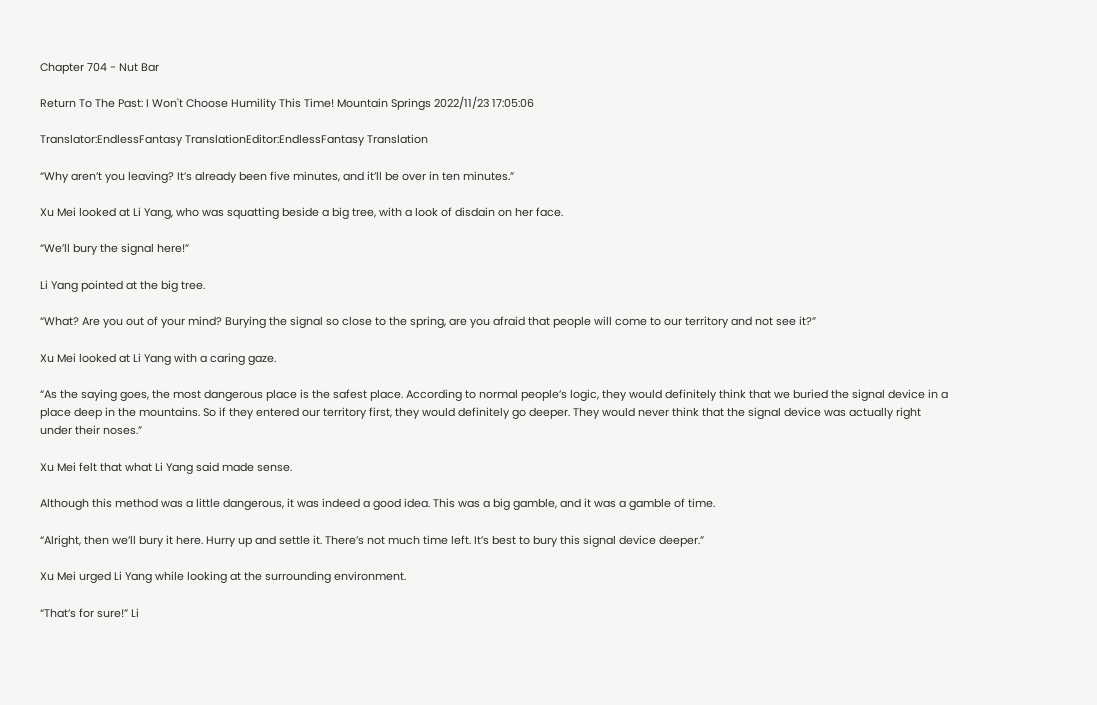Chapter 704 - Nut Bar

Return To The Past: I Won't Choose Humility This Time! Mountain Springs 2022/11/23 17:05:06

Translator:EndlessFantasy TranslationEditor:EndlessFantasy Translation

“Why aren’t you leaving? It’s already been five minutes, and it’ll be over in ten minutes.”

Xu Mei looked at Li Yang, who was squatting beside a big tree, with a look of disdain on her face.

“We’ll bury the signal here!”

Li Yang pointed at the big tree.

“What? Are you out of your mind? Burying the signal so close to the spring, are you afraid that people will come to our territory and not see it?”

Xu Mei looked at Li Yang with a caring gaze.

“As the saying goes, the most dangerous place is the safest place. According to normal people’s logic, they would definitely think that we buried the signal device in a place deep in the mountains. So if they entered our territory first, they would definitely go deeper. They would never think that the signal device was actually right under their noses.”

Xu Mei felt that what Li Yang said made sense.

Although this method was a little dangerous, it was indeed a good idea. This was a big gamble, and it was a gamble of time.

“Alright, then we’ll bury it here. Hurry up and settle it. There’s not much time left. It’s best to bury this signal device deeper.”

Xu Mei urged Li Yang while looking at the surrounding environment.

“That’s for sure!” Li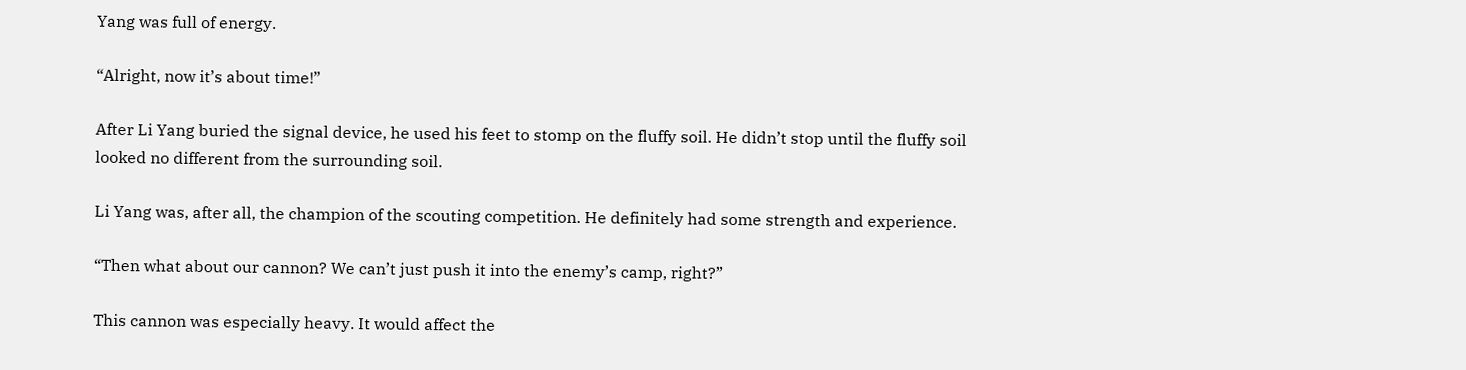Yang was full of energy.

“Alright, now it’s about time!”

After Li Yang buried the signal device, he used his feet to stomp on the fluffy soil. He didn’t stop until the fluffy soil looked no different from the surrounding soil.

Li Yang was, after all, the champion of the scouting competition. He definitely had some strength and experience.

“Then what about our cannon? We can’t just push it into the enemy’s camp, right?”

This cannon was especially heavy. It would affect the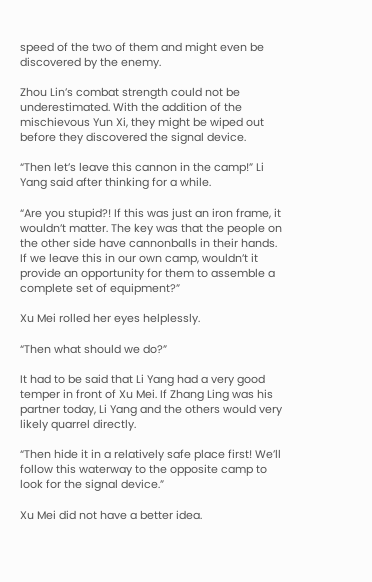speed of the two of them and might even be discovered by the enemy.

Zhou Lin’s combat strength could not be underestimated. With the addition of the mischievous Yun Xi, they might be wiped out before they discovered the signal device.

“Then let’s leave this cannon in the camp!” Li Yang said after thinking for a while.

“Are you stupid?! If this was just an iron frame, it wouldn’t matter. The key was that the people on the other side have cannonballs in their hands. If we leave this in our own camp, wouldn’t it provide an opportunity for them to assemble a complete set of equipment?”

Xu Mei rolled her eyes helplessly.

“Then what should we do?”

It had to be said that Li Yang had a very good temper in front of Xu Mei. If Zhang Ling was his partner today, Li Yang and the others would very likely quarrel directly.

“Then hide it in a relatively safe place first! We’ll follow this waterway to the opposite camp to look for the signal device.”

Xu Mei did not have a better idea.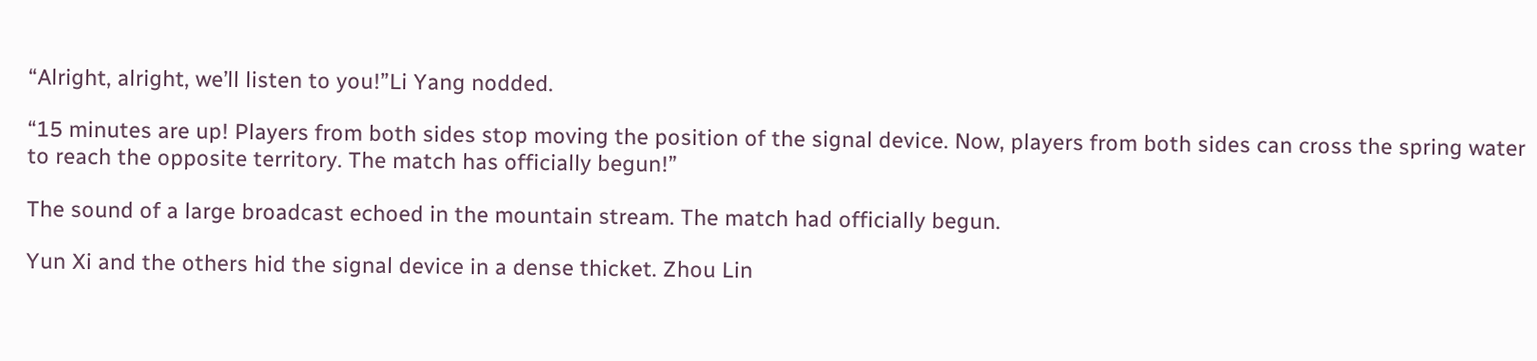“Alright, alright, we’ll listen to you!”Li Yang nodded.

“15 minutes are up! Players from both sides stop moving the position of the signal device. Now, players from both sides can cross the spring water to reach the opposite territory. The match has officially begun!”

The sound of a large broadcast echoed in the mountain stream. The match had officially begun.

Yun Xi and the others hid the signal device in a dense thicket. Zhou Lin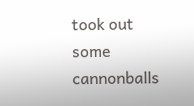took out some cannonballs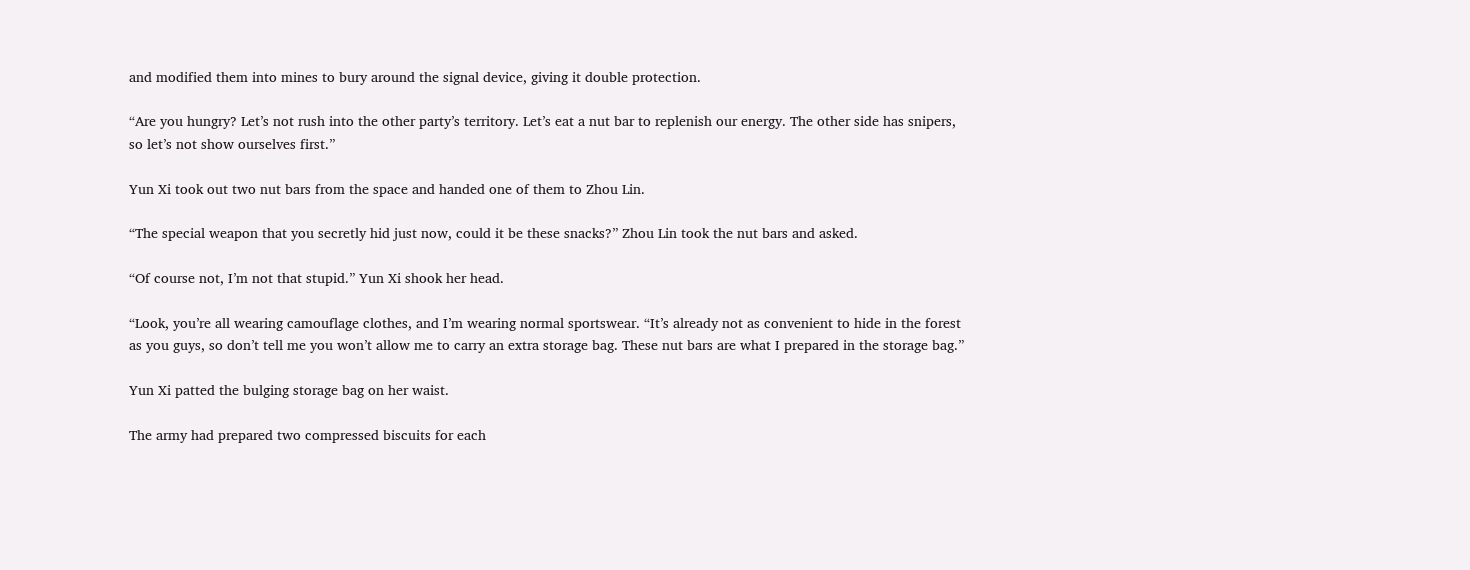and modified them into mines to bury around the signal device, giving it double protection.

“Are you hungry? Let’s not rush into the other party’s territory. Let’s eat a nut bar to replenish our energy. The other side has snipers, so let’s not show ourselves first.”

Yun Xi took out two nut bars from the space and handed one of them to Zhou Lin.

“The special weapon that you secretly hid just now, could it be these snacks?” Zhou Lin took the nut bars and asked.

“Of course not, I’m not that stupid.” Yun Xi shook her head.

“Look, you’re all wearing camouflage clothes, and I’m wearing normal sportswear. “It’s already not as convenient to hide in the forest as you guys, so don’t tell me you won’t allow me to carry an extra storage bag. These nut bars are what I prepared in the storage bag.”

Yun Xi patted the bulging storage bag on her waist.

The army had prepared two compressed biscuits for each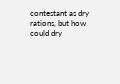contestant as dry rations, but how could dry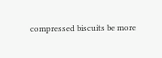compressed biscuits be more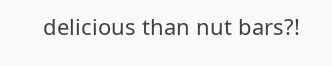delicious than nut bars?!